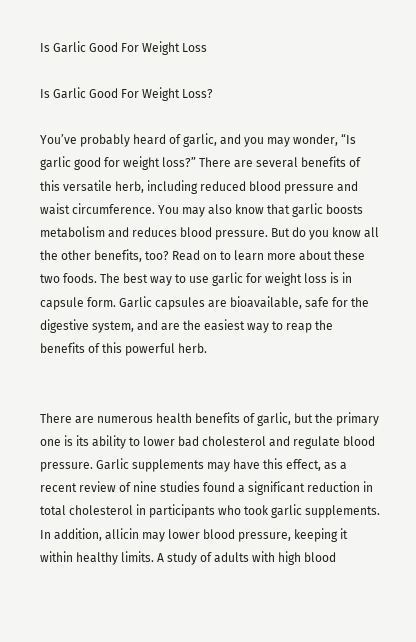Is Garlic Good For Weight Loss

Is Garlic Good For Weight Loss?

You’ve probably heard of garlic, and you may wonder, “Is garlic good for weight loss?” There are several benefits of this versatile herb, including reduced blood pressure and waist circumference. You may also know that garlic boosts metabolism and reduces blood pressure. But do you know all the other benefits, too? Read on to learn more about these two foods. The best way to use garlic for weight loss is in capsule form. Garlic capsules are bioavailable, safe for the digestive system, and are the easiest way to reap the benefits of this powerful herb.


There are numerous health benefits of garlic, but the primary one is its ability to lower bad cholesterol and regulate blood pressure. Garlic supplements may have this effect, as a recent review of nine studies found a significant reduction in total cholesterol in participants who took garlic supplements. In addition, allicin may lower blood pressure, keeping it within healthy limits. A study of adults with high blood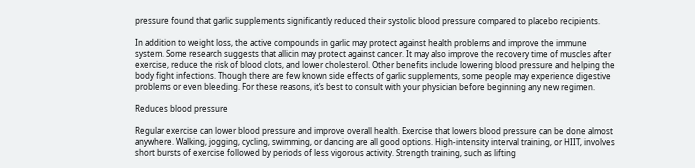pressure found that garlic supplements significantly reduced their systolic blood pressure compared to placebo recipients.

In addition to weight loss, the active compounds in garlic may protect against health problems and improve the immune system. Some research suggests that allicin may protect against cancer. It may also improve the recovery time of muscles after exercise, reduce the risk of blood clots, and lower cholesterol. Other benefits include lowering blood pressure and helping the body fight infections. Though there are few known side effects of garlic supplements, some people may experience digestive problems or even bleeding. For these reasons, it’s best to consult with your physician before beginning any new regimen.

Reduces blood pressure

Regular exercise can lower blood pressure and improve overall health. Exercise that lowers blood pressure can be done almost anywhere. Walking, jogging, cycling, swimming, or dancing are all good options. High-intensity interval training, or HIIT, involves short bursts of exercise followed by periods of less vigorous activity. Strength training, such as lifting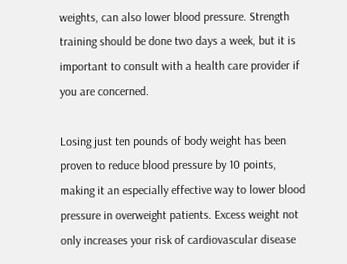weights, can also lower blood pressure. Strength training should be done two days a week, but it is important to consult with a health care provider if you are concerned.

Losing just ten pounds of body weight has been proven to reduce blood pressure by 10 points, making it an especially effective way to lower blood pressure in overweight patients. Excess weight not only increases your risk of cardiovascular disease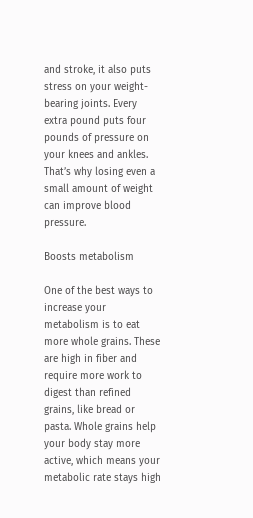and stroke, it also puts stress on your weight-bearing joints. Every extra pound puts four pounds of pressure on your knees and ankles. That’s why losing even a small amount of weight can improve blood pressure.

Boosts metabolism

One of the best ways to increase your metabolism is to eat more whole grains. These are high in fiber and require more work to digest than refined grains, like bread or pasta. Whole grains help your body stay more active, which means your metabolic rate stays high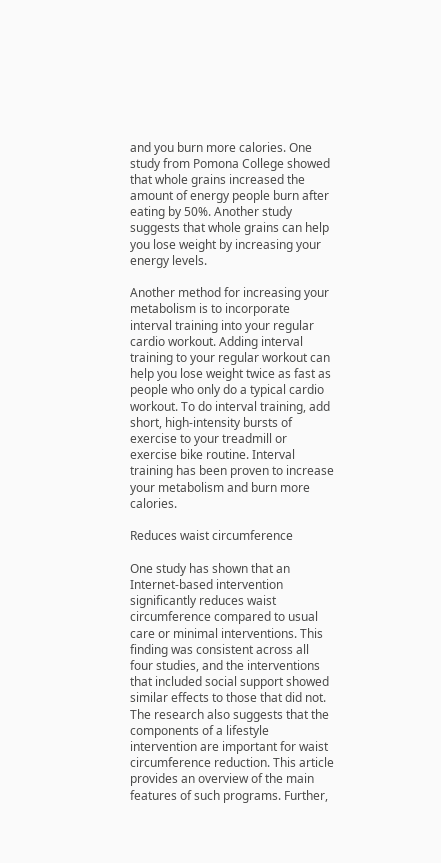and you burn more calories. One study from Pomona College showed that whole grains increased the amount of energy people burn after eating by 50%. Another study suggests that whole grains can help you lose weight by increasing your energy levels.

Another method for increasing your metabolism is to incorporate interval training into your regular cardio workout. Adding interval training to your regular workout can help you lose weight twice as fast as people who only do a typical cardio workout. To do interval training, add short, high-intensity bursts of exercise to your treadmill or exercise bike routine. Interval training has been proven to increase your metabolism and burn more calories.

Reduces waist circumference

One study has shown that an Internet-based intervention significantly reduces waist circumference compared to usual care or minimal interventions. This finding was consistent across all four studies, and the interventions that included social support showed similar effects to those that did not. The research also suggests that the components of a lifestyle intervention are important for waist circumference reduction. This article provides an overview of the main features of such programs. Further,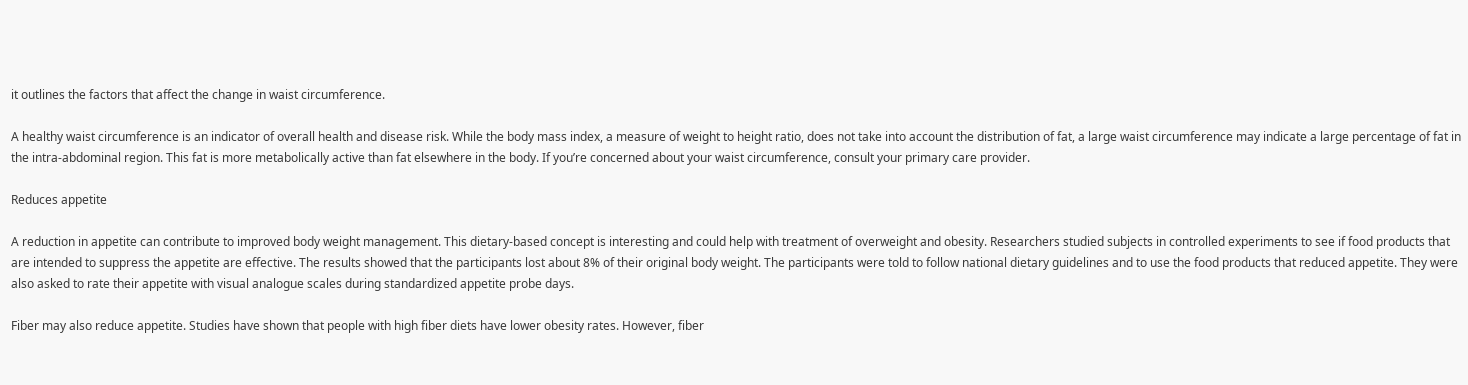it outlines the factors that affect the change in waist circumference.

A healthy waist circumference is an indicator of overall health and disease risk. While the body mass index, a measure of weight to height ratio, does not take into account the distribution of fat, a large waist circumference may indicate a large percentage of fat in the intra-abdominal region. This fat is more metabolically active than fat elsewhere in the body. If you’re concerned about your waist circumference, consult your primary care provider.

Reduces appetite

A reduction in appetite can contribute to improved body weight management. This dietary-based concept is interesting and could help with treatment of overweight and obesity. Researchers studied subjects in controlled experiments to see if food products that are intended to suppress the appetite are effective. The results showed that the participants lost about 8% of their original body weight. The participants were told to follow national dietary guidelines and to use the food products that reduced appetite. They were also asked to rate their appetite with visual analogue scales during standardized appetite probe days.

Fiber may also reduce appetite. Studies have shown that people with high fiber diets have lower obesity rates. However, fiber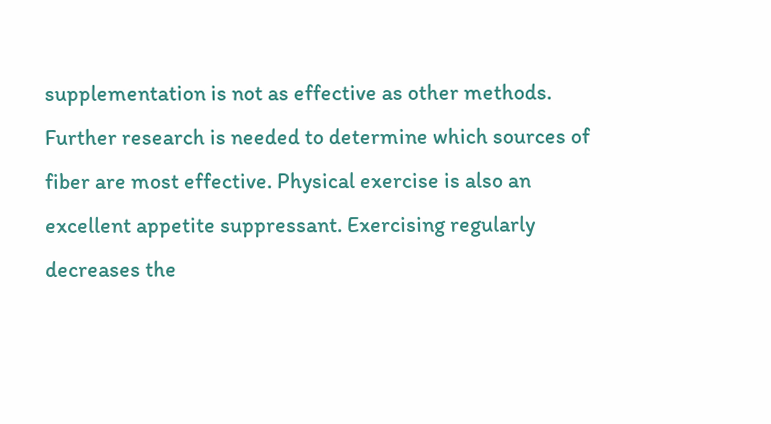supplementation is not as effective as other methods. Further research is needed to determine which sources of fiber are most effective. Physical exercise is also an excellent appetite suppressant. Exercising regularly decreases the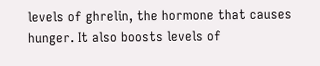levels of ghrelin, the hormone that causes hunger. It also boosts levels of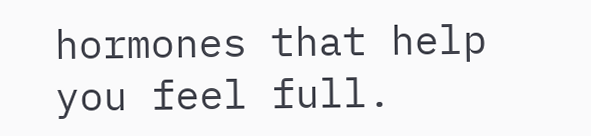hormones that help you feel full.